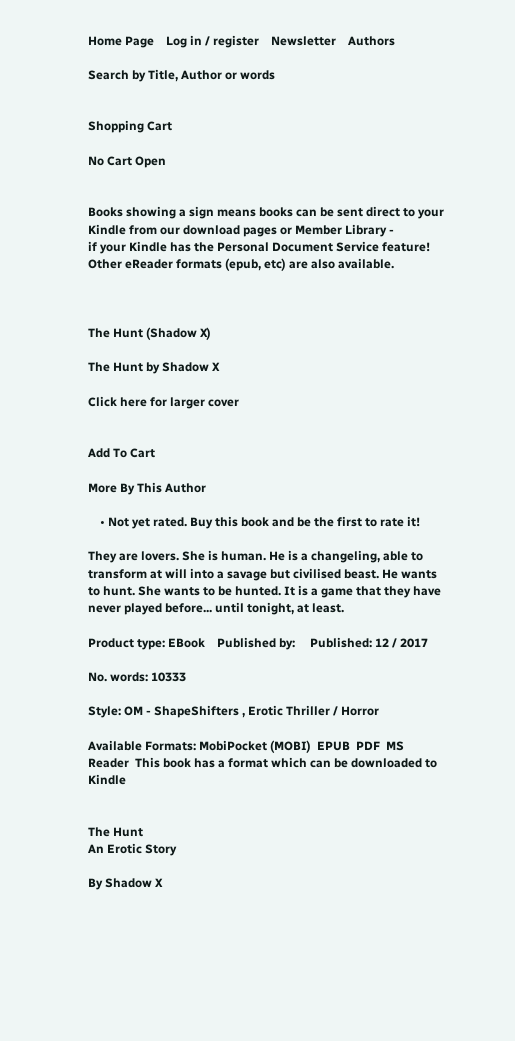Home Page    Log in / register    Newsletter    Authors

Search by Title, Author or words


Shopping Cart

No Cart Open


Books showing a sign means books can be sent direct to your Kindle from our download pages or Member Library -
if your Kindle has the Personal Document Service feature! Other eReader formats (epub, etc) are also available.



The Hunt (Shadow X)

The Hunt by Shadow X

Click here for larger cover


Add To Cart

More By This Author

    • Not yet rated. Buy this book and be the first to rate it!

They are lovers. She is human. He is a changeling, able to transform at will into a savage but civilised beast. He wants to hunt. She wants to be hunted. It is a game that they have never played before... until tonight, at least.

Product type: EBook    Published by:     Published: 12 / 2017

No. words: 10333

Style: OM - ShapeShifters , Erotic Thriller / Horror

Available Formats: MobiPocket (MOBI)  EPUB  PDF  MS Reader  This book has a format which can be downloaded to Kindle


The Hunt
An Erotic Story

By Shadow X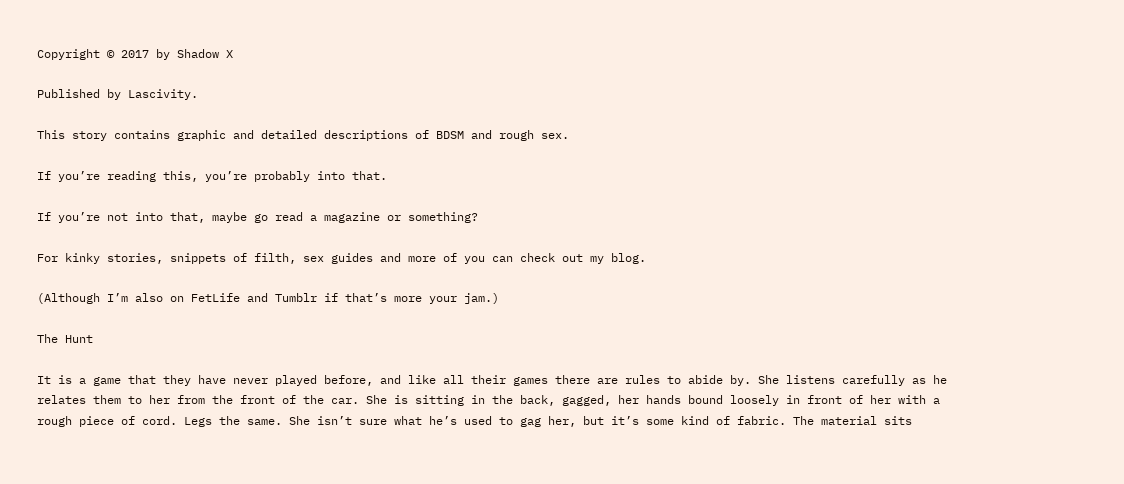Copyright © 2017 by Shadow X

Published by Lascivity.

This story contains graphic and detailed descriptions of BDSM and rough sex.

If you’re reading this, you’re probably into that.

If you’re not into that, maybe go read a magazine or something?

For kinky stories, snippets of filth, sex guides and more of you can check out my blog.

(Although I’m also on FetLife and Tumblr if that’s more your jam.)

The Hunt

It is a game that they have never played before, and like all their games there are rules to abide by. She listens carefully as he relates them to her from the front of the car. She is sitting in the back, gagged, her hands bound loosely in front of her with a rough piece of cord. Legs the same. She isn’t sure what he’s used to gag her, but it’s some kind of fabric. The material sits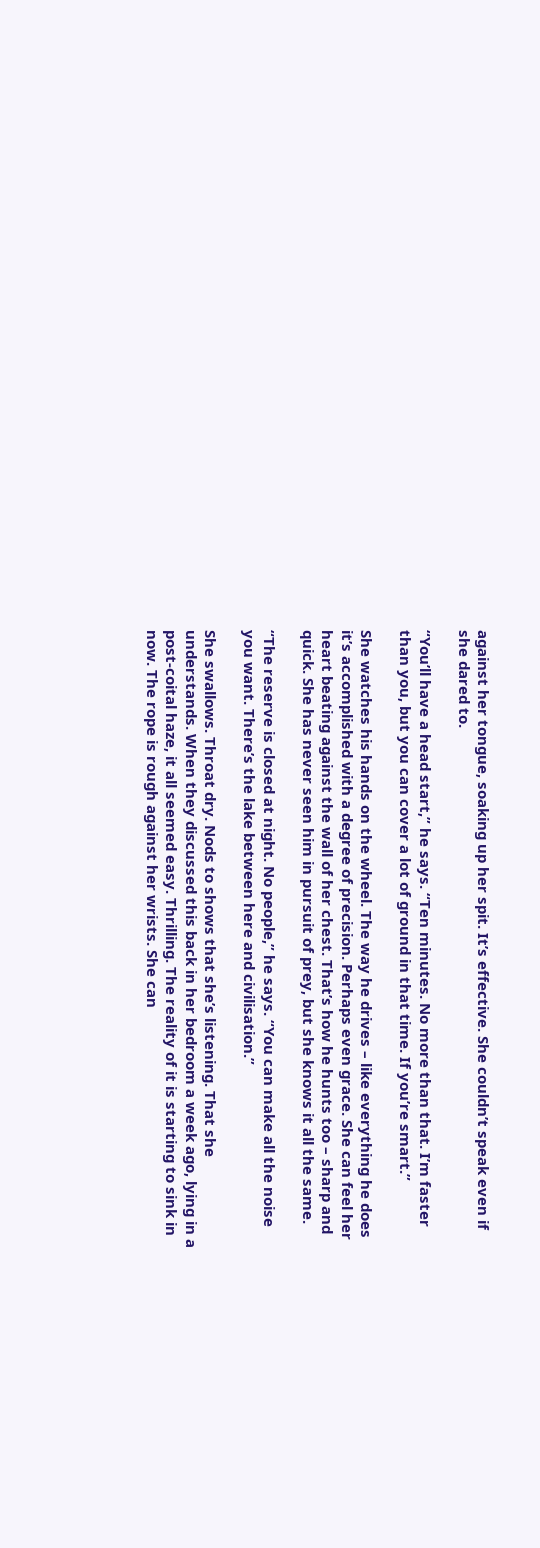against her tongue, soaking up her spit. It’s effective. She couldn’t speak even if she dared to.

“You’ll have a head start,” he says. “Ten minutes. No more than that. I’m faster than you, but you can cover a lot of ground in that time. If you’re smart.”

She watches his hands on the wheel. The way he drives – like everything he does it’s accomplished with a degree of precision. Perhaps even grace. She can feel her heart beating against the wall of her chest. That’s how he hunts too – sharp and quick. She has never seen him in pursuit of prey, but she knows it all the same.

“The reserve is closed at night. No people,” he says. “You can make all the noise you want. There’s the lake between here and civilisation.”

She swallows. Throat dry. Nods to shows that she’s listening. That she understands. When they discussed this back in her bedroom a week ago, lying in a post-coital haze, it all seemed easy. Thrilling. The reality of it is starting to sink in now. The rope is rough against her wrists. She can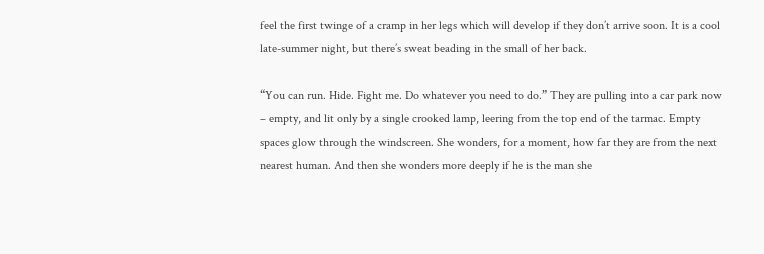feel the first twinge of a cramp in her legs which will develop if they don’t arrive soon. It is a cool late-summer night, but there’s sweat beading in the small of her back.

“You can run. Hide. Fight me. Do whatever you need to do.” They are pulling into a car park now – empty, and lit only by a single crooked lamp, leering from the top end of the tarmac. Empty spaces glow through the windscreen. She wonders, for a moment, how far they are from the next nearest human. And then she wonders more deeply if he is the man she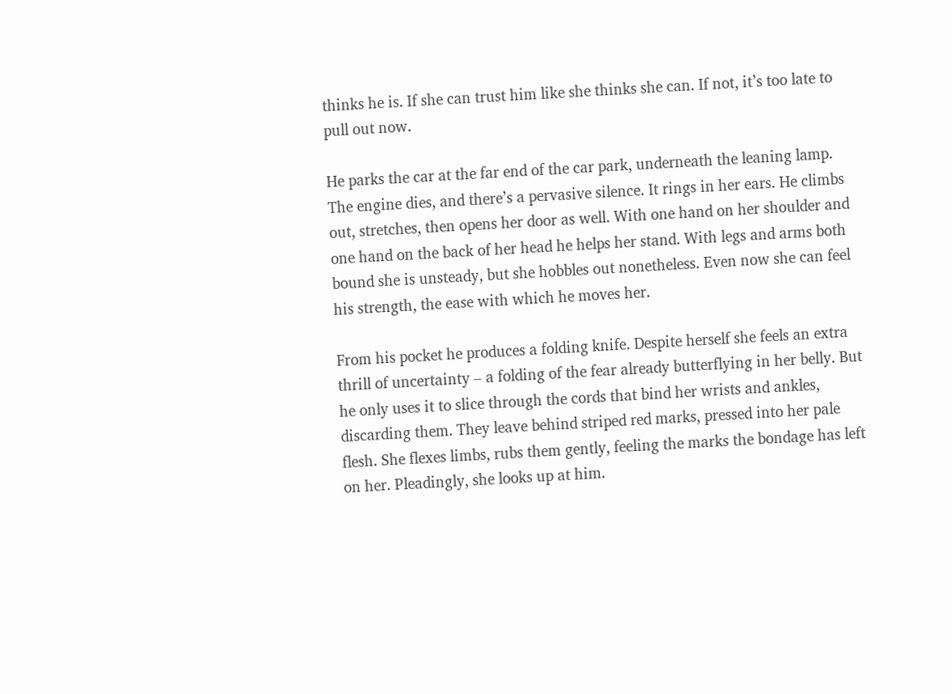thinks he is. If she can trust him like she thinks she can. If not, it’s too late to pull out now.

He parks the car at the far end of the car park, underneath the leaning lamp. The engine dies, and there’s a pervasive silence. It rings in her ears. He climbs out, stretches, then opens her door as well. With one hand on her shoulder and one hand on the back of her head he helps her stand. With legs and arms both bound she is unsteady, but she hobbles out nonetheless. Even now she can feel his strength, the ease with which he moves her.

From his pocket he produces a folding knife. Despite herself she feels an extra thrill of uncertainty – a folding of the fear already butterflying in her belly. But he only uses it to slice through the cords that bind her wrists and ankles, discarding them. They leave behind striped red marks, pressed into her pale flesh. She flexes limbs, rubs them gently, feeling the marks the bondage has left on her. Pleadingly, she looks up at him.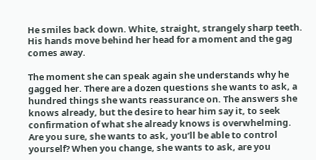He smiles back down. White, straight, strangely sharp teeth. His hands move behind her head for a moment and the gag comes away.

The moment she can speak again she understands why he gagged her. There are a dozen questions she wants to ask, a hundred things she wants reassurance on. The answers she knows already, but the desire to hear him say it, to seek confirmation of what she already knows is overwhelming. Are you sure, she wants to ask, you’ll be able to control yourself? When you change, she wants to ask, are you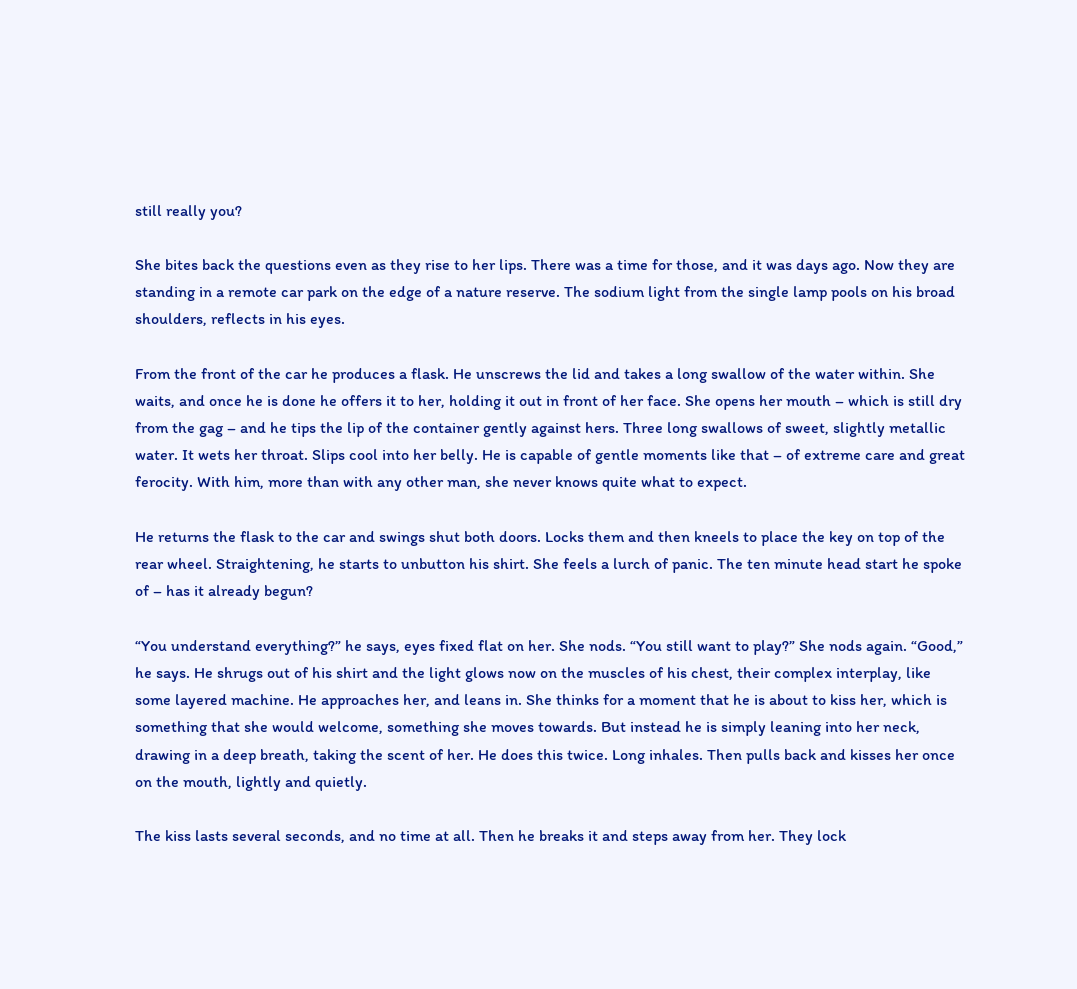still really you?

She bites back the questions even as they rise to her lips. There was a time for those, and it was days ago. Now they are standing in a remote car park on the edge of a nature reserve. The sodium light from the single lamp pools on his broad shoulders, reflects in his eyes.

From the front of the car he produces a flask. He unscrews the lid and takes a long swallow of the water within. She waits, and once he is done he offers it to her, holding it out in front of her face. She opens her mouth – which is still dry from the gag – and he tips the lip of the container gently against hers. Three long swallows of sweet, slightly metallic water. It wets her throat. Slips cool into her belly. He is capable of gentle moments like that – of extreme care and great ferocity. With him, more than with any other man, she never knows quite what to expect.

He returns the flask to the car and swings shut both doors. Locks them and then kneels to place the key on top of the rear wheel. Straightening, he starts to unbutton his shirt. She feels a lurch of panic. The ten minute head start he spoke of – has it already begun?

“You understand everything?” he says, eyes fixed flat on her. She nods. “You still want to play?” She nods again. “Good,” he says. He shrugs out of his shirt and the light glows now on the muscles of his chest, their complex interplay, like some layered machine. He approaches her, and leans in. She thinks for a moment that he is about to kiss her, which is something that she would welcome, something she moves towards. But instead he is simply leaning into her neck, drawing in a deep breath, taking the scent of her. He does this twice. Long inhales. Then pulls back and kisses her once on the mouth, lightly and quietly.

The kiss lasts several seconds, and no time at all. Then he breaks it and steps away from her. They lock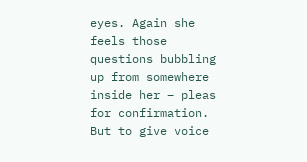eyes. Again she feels those questions bubbling up from somewhere inside her – pleas for confirmation. But to give voice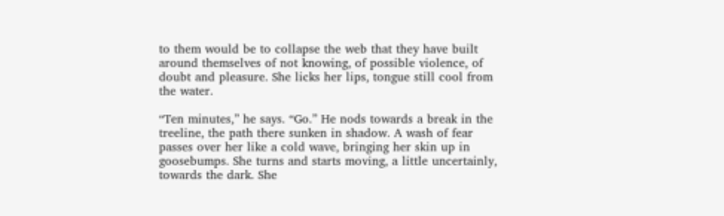to them would be to collapse the web that they have built around themselves of not knowing, of possible violence, of doubt and pleasure. She licks her lips, tongue still cool from the water.

“Ten minutes,” he says. “Go.” He nods towards a break in the treeline, the path there sunken in shadow. A wash of fear passes over her like a cold wave, bringing her skin up in goosebumps. She turns and starts moving, a little uncertainly, towards the dark. She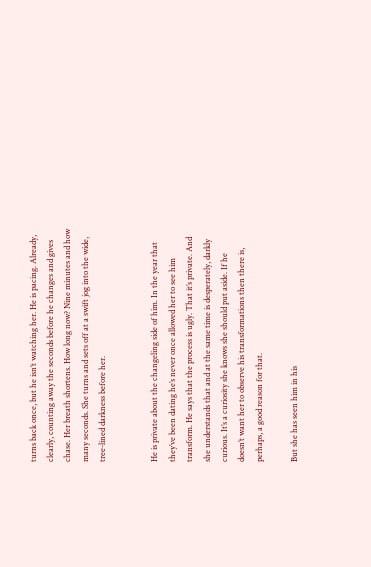turns back once, but he isn’t watching her. He is pacing. Already, clearly, counting away the seconds before he changes and gives chase. Her breath shortens. How long now? Nine minutes and how many seconds. She turns and sets off at a swift jog into the wide, tree-lined darkness before her.


He is private about the changeling side of him. In the year that they’ve been dating he’s never once allowed her to see him transform. He says that the process is ugly. That it’s private. And she understands that and at the same time is desperately, darkly curious. It’s a curiosity she knows she should put aside. If he doesn’t want her to observe his transformations then there is, perhaps, a good reason for that.

But she has seen him in his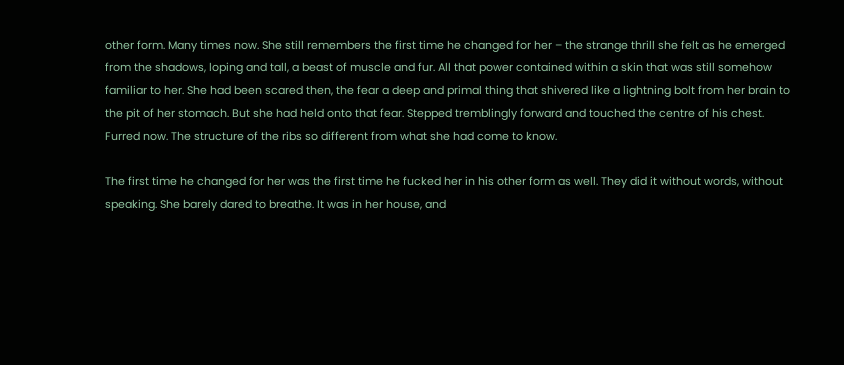other form. Many times now. She still remembers the first time he changed for her – the strange thrill she felt as he emerged from the shadows, loping and tall, a beast of muscle and fur. All that power contained within a skin that was still somehow familiar to her. She had been scared then, the fear a deep and primal thing that shivered like a lightning bolt from her brain to the pit of her stomach. But she had held onto that fear. Stepped tremblingly forward and touched the centre of his chest. Furred now. The structure of the ribs so different from what she had come to know.

The first time he changed for her was the first time he fucked her in his other form as well. They did it without words, without speaking. She barely dared to breathe. It was in her house, and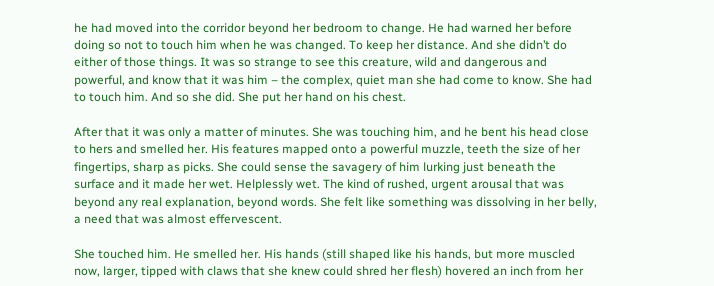he had moved into the corridor beyond her bedroom to change. He had warned her before doing so not to touch him when he was changed. To keep her distance. And she didn’t do either of those things. It was so strange to see this creature, wild and dangerous and powerful, and know that it was him – the complex, quiet man she had come to know. She had to touch him. And so she did. She put her hand on his chest.

After that it was only a matter of minutes. She was touching him, and he bent his head close to hers and smelled her. His features mapped onto a powerful muzzle, teeth the size of her fingertips, sharp as picks. She could sense the savagery of him lurking just beneath the surface and it made her wet. Helplessly wet. The kind of rushed, urgent arousal that was beyond any real explanation, beyond words. She felt like something was dissolving in her belly, a need that was almost effervescent.

She touched him. He smelled her. His hands (still shaped like his hands, but more muscled now, larger, tipped with claws that she knew could shred her flesh) hovered an inch from her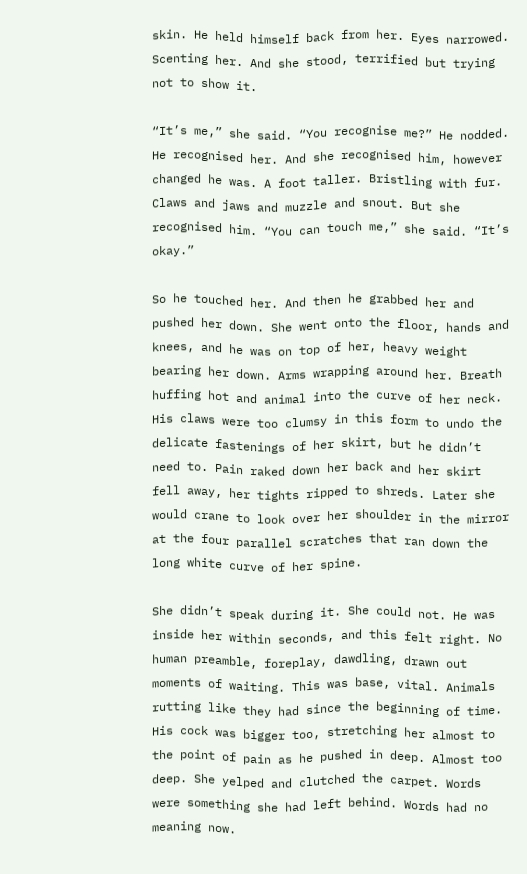skin. He held himself back from her. Eyes narrowed. Scenting her. And she stood, terrified but trying not to show it.

“It’s me,” she said. “You recognise me?” He nodded. He recognised her. And she recognised him, however changed he was. A foot taller. Bristling with fur. Claws and jaws and muzzle and snout. But she recognised him. “You can touch me,” she said. “It’s okay.”

So he touched her. And then he grabbed her and pushed her down. She went onto the floor, hands and knees, and he was on top of her, heavy weight bearing her down. Arms wrapping around her. Breath huffing hot and animal into the curve of her neck. His claws were too clumsy in this form to undo the delicate fastenings of her skirt, but he didn’t need to. Pain raked down her back and her skirt fell away, her tights ripped to shreds. Later she would crane to look over her shoulder in the mirror at the four parallel scratches that ran down the long white curve of her spine.

She didn’t speak during it. She could not. He was inside her within seconds, and this felt right. No human preamble, foreplay, dawdling, drawn out moments of waiting. This was base, vital. Animals rutting like they had since the beginning of time. His cock was bigger too, stretching her almost to the point of pain as he pushed in deep. Almost too deep. She yelped and clutched the carpet. Words were something she had left behind. Words had no meaning now.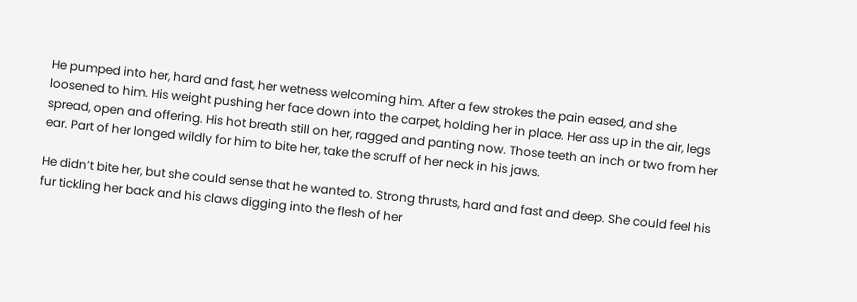He pumped into her, hard and fast, her wetness welcoming him. After a few strokes the pain eased, and she loosened to him. His weight pushing her face down into the carpet, holding her in place. Her ass up in the air, legs spread, open and offering. His hot breath still on her, ragged and panting now. Those teeth an inch or two from her ear. Part of her longed wildly for him to bite her, take the scruff of her neck in his jaws.

He didn’t bite her, but she could sense that he wanted to. Strong thrusts, hard and fast and deep. She could feel his fur tickling her back and his claws digging into the flesh of her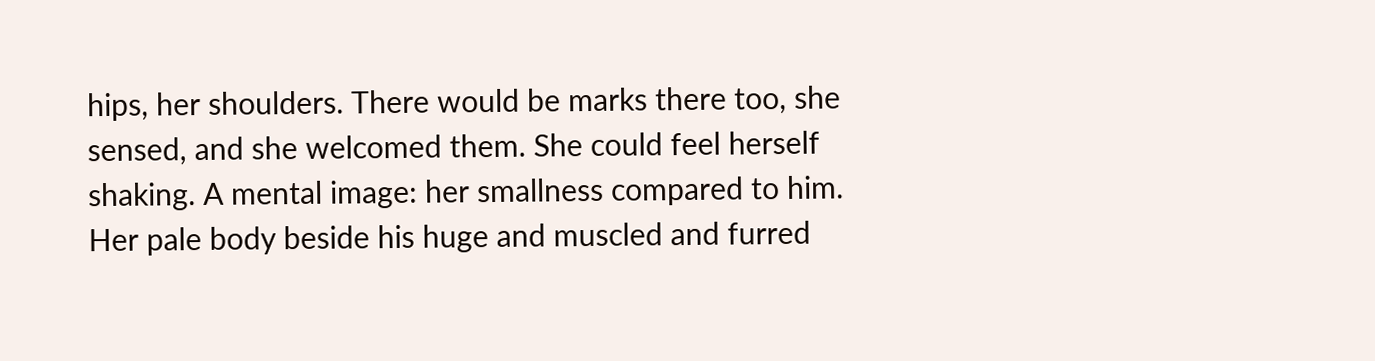hips, her shoulders. There would be marks there too, she sensed, and she welcomed them. She could feel herself shaking. A mental image: her smallness compared to him. Her pale body beside his huge and muscled and furred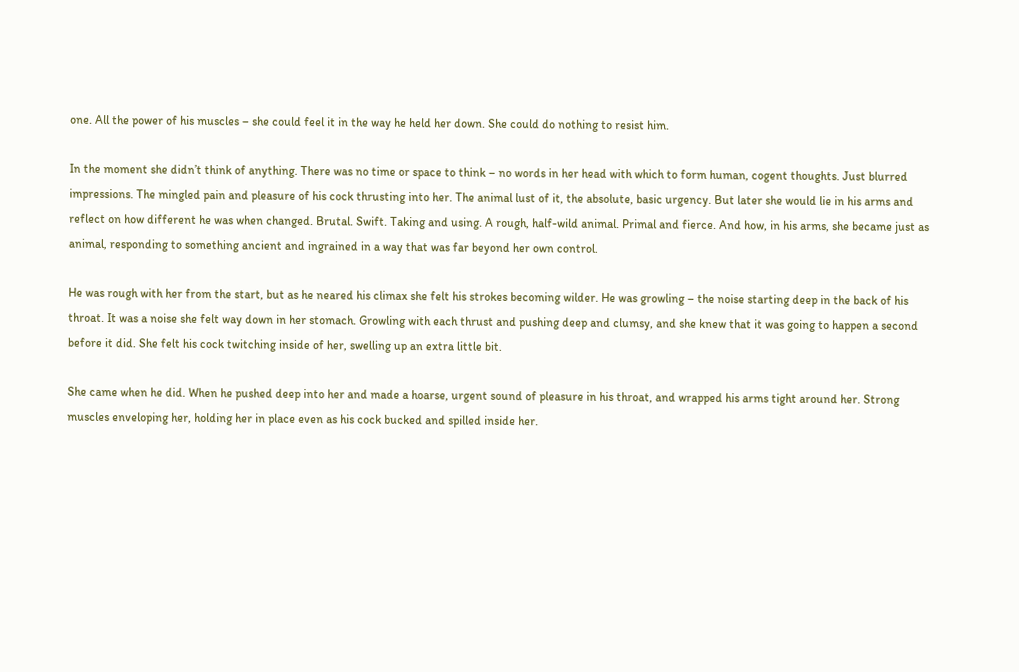one. All the power of his muscles – she could feel it in the way he held her down. She could do nothing to resist him.

In the moment she didn’t think of anything. There was no time or space to think – no words in her head with which to form human, cogent thoughts. Just blurred impressions. The mingled pain and pleasure of his cock thrusting into her. The animal lust of it, the absolute, basic urgency. But later she would lie in his arms and reflect on how different he was when changed. Brutal. Swift. Taking and using. A rough, half-wild animal. Primal and fierce. And how, in his arms, she became just as animal, responding to something ancient and ingrained in a way that was far beyond her own control.

He was rough with her from the start, but as he neared his climax she felt his strokes becoming wilder. He was growling – the noise starting deep in the back of his throat. It was a noise she felt way down in her stomach. Growling with each thrust and pushing deep and clumsy, and she knew that it was going to happen a second before it did. She felt his cock twitching inside of her, swelling up an extra little bit.

She came when he did. When he pushed deep into her and made a hoarse, urgent sound of pleasure in his throat, and wrapped his arms tight around her. Strong muscles enveloping her, holding her in place even as his cock bucked and spilled inside her.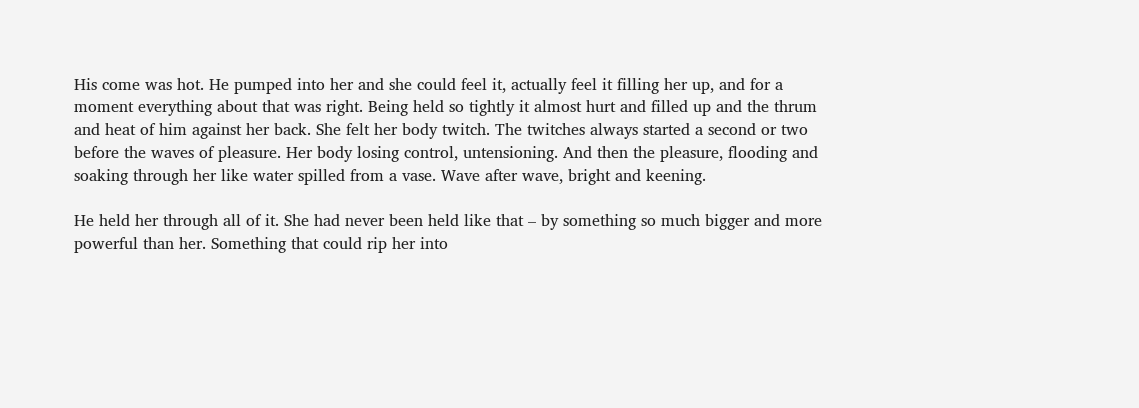His come was hot. He pumped into her and she could feel it, actually feel it filling her up, and for a moment everything about that was right. Being held so tightly it almost hurt and filled up and the thrum and heat of him against her back. She felt her body twitch. The twitches always started a second or two before the waves of pleasure. Her body losing control, untensioning. And then the pleasure, flooding and soaking through her like water spilled from a vase. Wave after wave, bright and keening.

He held her through all of it. She had never been held like that – by something so much bigger and more powerful than her. Something that could rip her into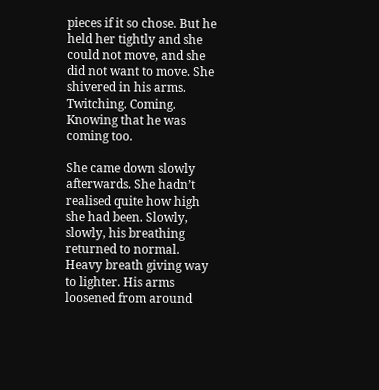pieces if it so chose. But he held her tightly and she could not move, and she did not want to move. She shivered in his arms. Twitching. Coming. Knowing that he was coming too.

She came down slowly afterwards. She hadn’t realised quite how high she had been. Slowly, slowly, his breathing returned to normal. Heavy breath giving way to lighter. His arms loosened from around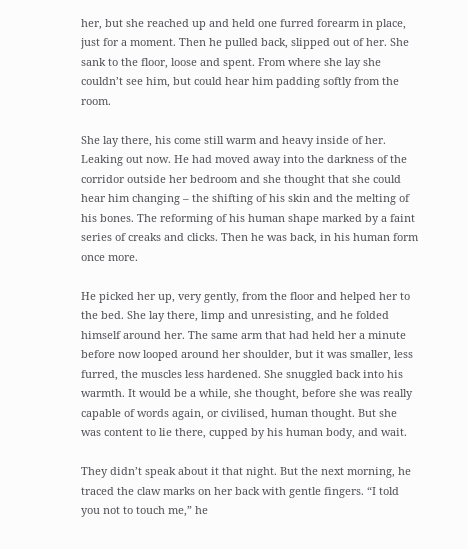her, but she reached up and held one furred forearm in place, just for a moment. Then he pulled back, slipped out of her. She sank to the floor, loose and spent. From where she lay she couldn’t see him, but could hear him padding softly from the room.

She lay there, his come still warm and heavy inside of her. Leaking out now. He had moved away into the darkness of the corridor outside her bedroom and she thought that she could hear him changing – the shifting of his skin and the melting of his bones. The reforming of his human shape marked by a faint series of creaks and clicks. Then he was back, in his human form once more.

He picked her up, very gently, from the floor and helped her to the bed. She lay there, limp and unresisting, and he folded himself around her. The same arm that had held her a minute before now looped around her shoulder, but it was smaller, less furred, the muscles less hardened. She snuggled back into his warmth. It would be a while, she thought, before she was really capable of words again, or civilised, human thought. But she was content to lie there, cupped by his human body, and wait.

They didn’t speak about it that night. But the next morning, he traced the claw marks on her back with gentle fingers. “I told you not to touch me,” he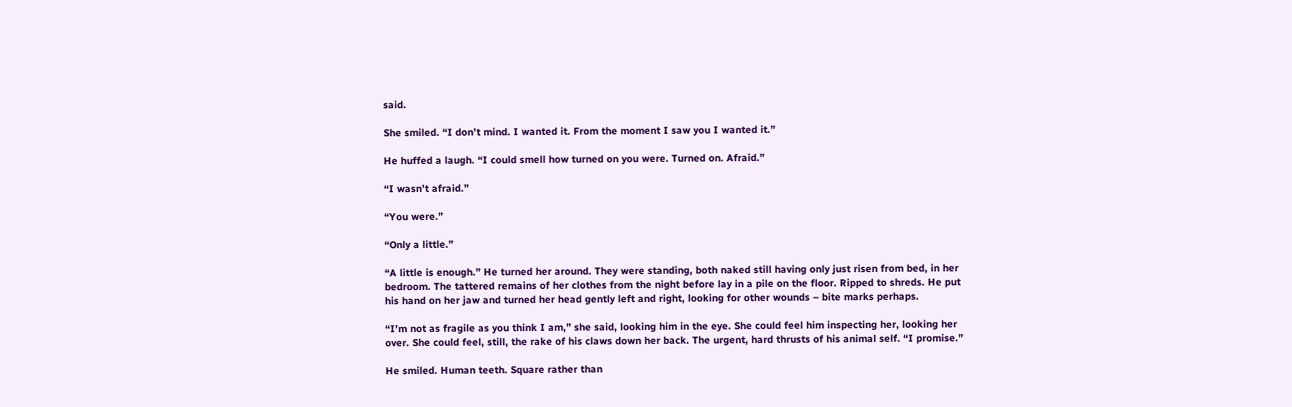said.

She smiled. “I don’t mind. I wanted it. From the moment I saw you I wanted it.”

He huffed a laugh. “I could smell how turned on you were. Turned on. Afraid.”

“I wasn’t afraid.”

“You were.”

“Only a little.”

“A little is enough.” He turned her around. They were standing, both naked still having only just risen from bed, in her bedroom. The tattered remains of her clothes from the night before lay in a pile on the floor. Ripped to shreds. He put his hand on her jaw and turned her head gently left and right, looking for other wounds – bite marks perhaps.

“I’m not as fragile as you think I am,” she said, looking him in the eye. She could feel him inspecting her, looking her over. She could feel, still, the rake of his claws down her back. The urgent, hard thrusts of his animal self. “I promise.”

He smiled. Human teeth. Square rather than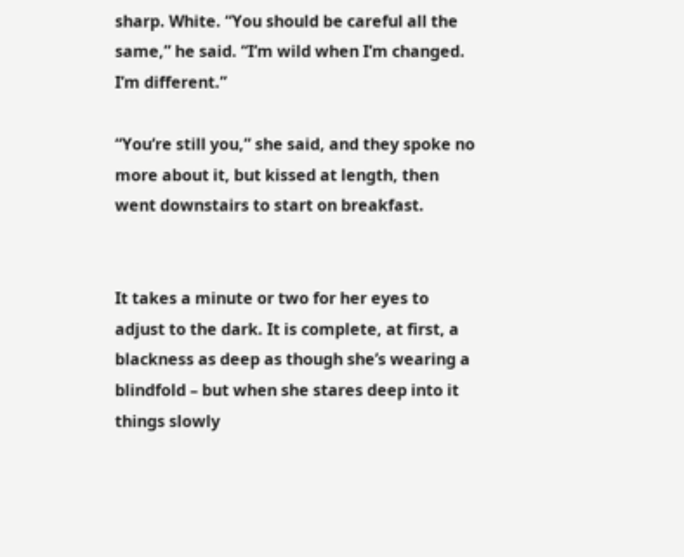sharp. White. “You should be careful all the same,” he said. “I’m wild when I’m changed. I’m different.”

“You’re still you,” she said, and they spoke no more about it, but kissed at length, then went downstairs to start on breakfast.


It takes a minute or two for her eyes to adjust to the dark. It is complete, at first, a blackness as deep as though she’s wearing a blindfold – but when she stares deep into it things slowly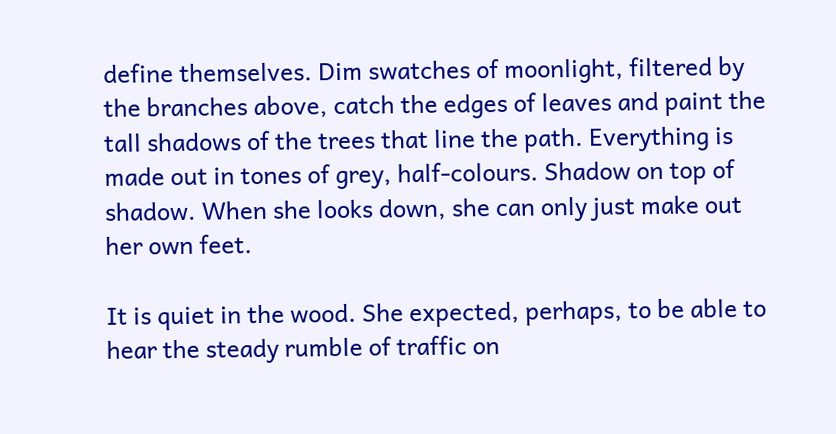define themselves. Dim swatches of moonlight, filtered by the branches above, catch the edges of leaves and paint the tall shadows of the trees that line the path. Everything is made out in tones of grey, half-colours. Shadow on top of shadow. When she looks down, she can only just make out her own feet.

It is quiet in the wood. She expected, perhaps, to be able to hear the steady rumble of traffic on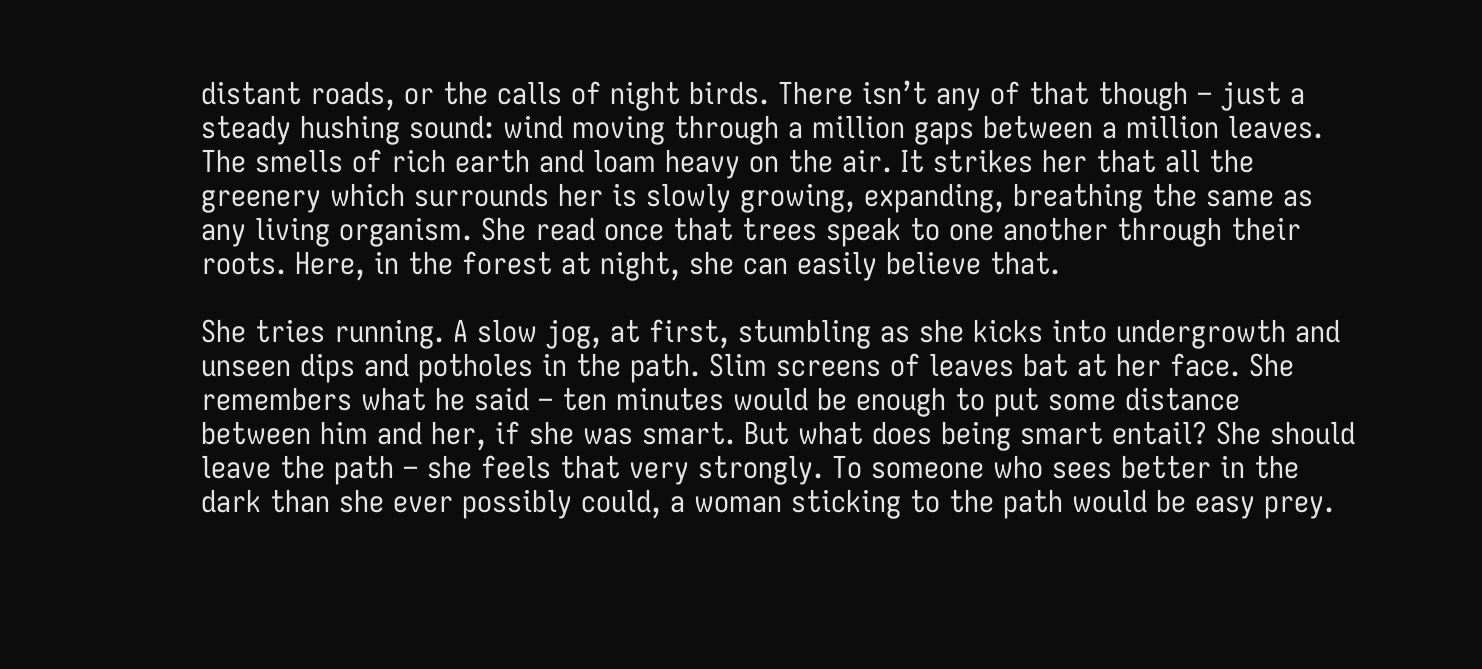distant roads, or the calls of night birds. There isn’t any of that though – just a steady hushing sound: wind moving through a million gaps between a million leaves. The smells of rich earth and loam heavy on the air. It strikes her that all the greenery which surrounds her is slowly growing, expanding, breathing the same as any living organism. She read once that trees speak to one another through their roots. Here, in the forest at night, she can easily believe that.

She tries running. A slow jog, at first, stumbling as she kicks into undergrowth and unseen dips and potholes in the path. Slim screens of leaves bat at her face. She remembers what he said – ten minutes would be enough to put some distance between him and her, if she was smart. But what does being smart entail? She should leave the path – she feels that very strongly. To someone who sees better in the dark than she ever possibly could, a woman sticking to the path would be easy prey.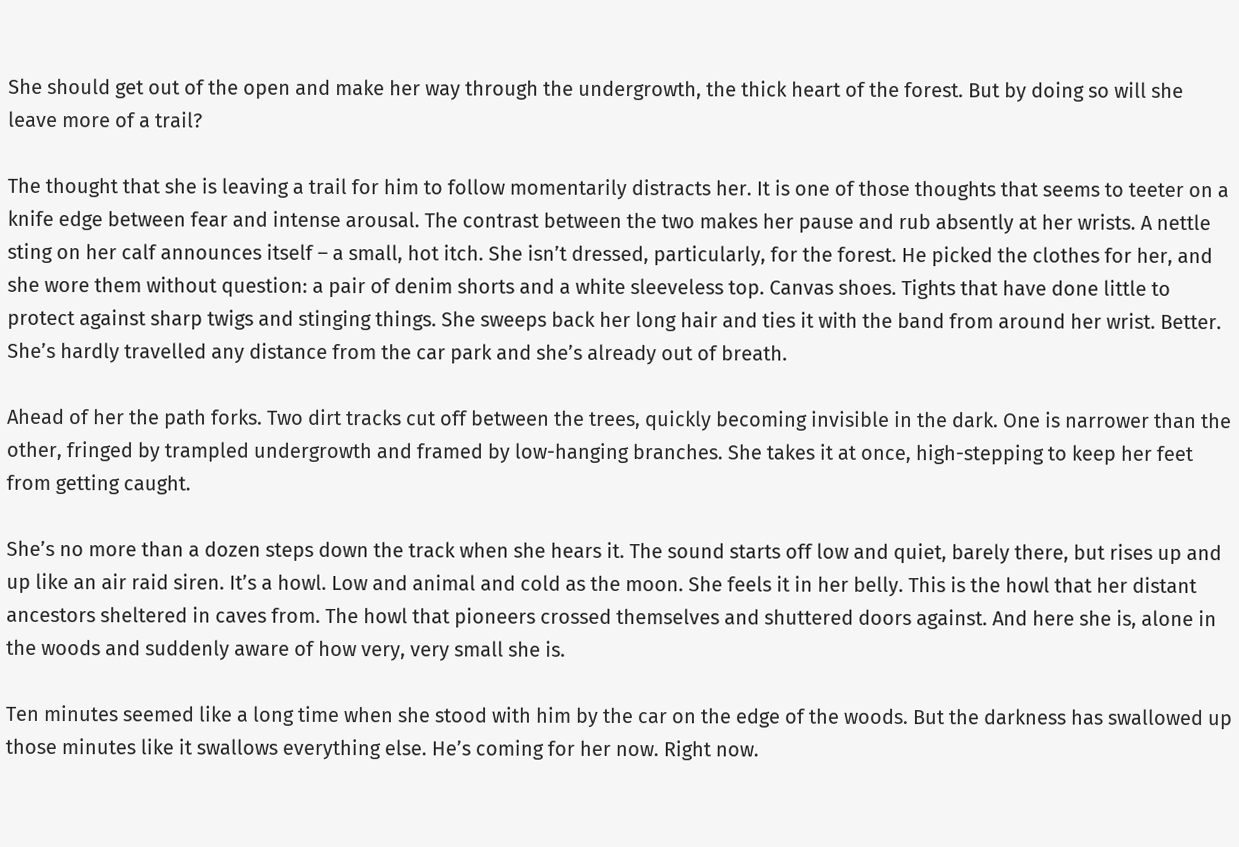She should get out of the open and make her way through the undergrowth, the thick heart of the forest. But by doing so will she leave more of a trail?

The thought that she is leaving a trail for him to follow momentarily distracts her. It is one of those thoughts that seems to teeter on a knife edge between fear and intense arousal. The contrast between the two makes her pause and rub absently at her wrists. A nettle sting on her calf announces itself – a small, hot itch. She isn’t dressed, particularly, for the forest. He picked the clothes for her, and she wore them without question: a pair of denim shorts and a white sleeveless top. Canvas shoes. Tights that have done little to protect against sharp twigs and stinging things. She sweeps back her long hair and ties it with the band from around her wrist. Better. She’s hardly travelled any distance from the car park and she’s already out of breath.

Ahead of her the path forks. Two dirt tracks cut off between the trees, quickly becoming invisible in the dark. One is narrower than the other, fringed by trampled undergrowth and framed by low-hanging branches. She takes it at once, high-stepping to keep her feet from getting caught.

She’s no more than a dozen steps down the track when she hears it. The sound starts off low and quiet, barely there, but rises up and up like an air raid siren. It’s a howl. Low and animal and cold as the moon. She feels it in her belly. This is the howl that her distant ancestors sheltered in caves from. The howl that pioneers crossed themselves and shuttered doors against. And here she is, alone in the woods and suddenly aware of how very, very small she is.

Ten minutes seemed like a long time when she stood with him by the car on the edge of the woods. But the darkness has swallowed up those minutes like it swallows everything else. He’s coming for her now. Right now.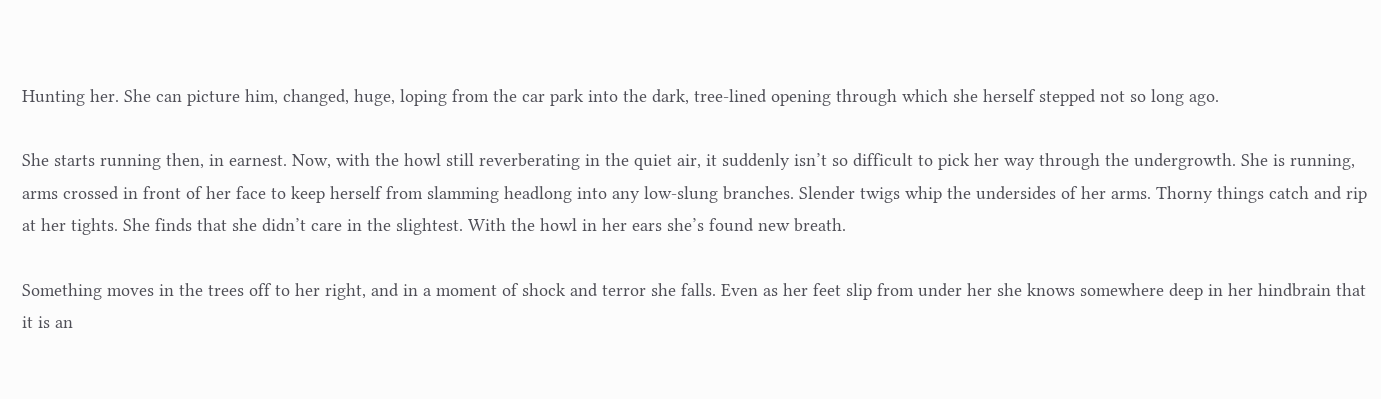Hunting her. She can picture him, changed, huge, loping from the car park into the dark, tree-lined opening through which she herself stepped not so long ago.

She starts running then, in earnest. Now, with the howl still reverberating in the quiet air, it suddenly isn’t so difficult to pick her way through the undergrowth. She is running, arms crossed in front of her face to keep herself from slamming headlong into any low-slung branches. Slender twigs whip the undersides of her arms. Thorny things catch and rip at her tights. She finds that she didn’t care in the slightest. With the howl in her ears she’s found new breath.

Something moves in the trees off to her right, and in a moment of shock and terror she falls. Even as her feet slip from under her she knows somewhere deep in her hindbrain that it is an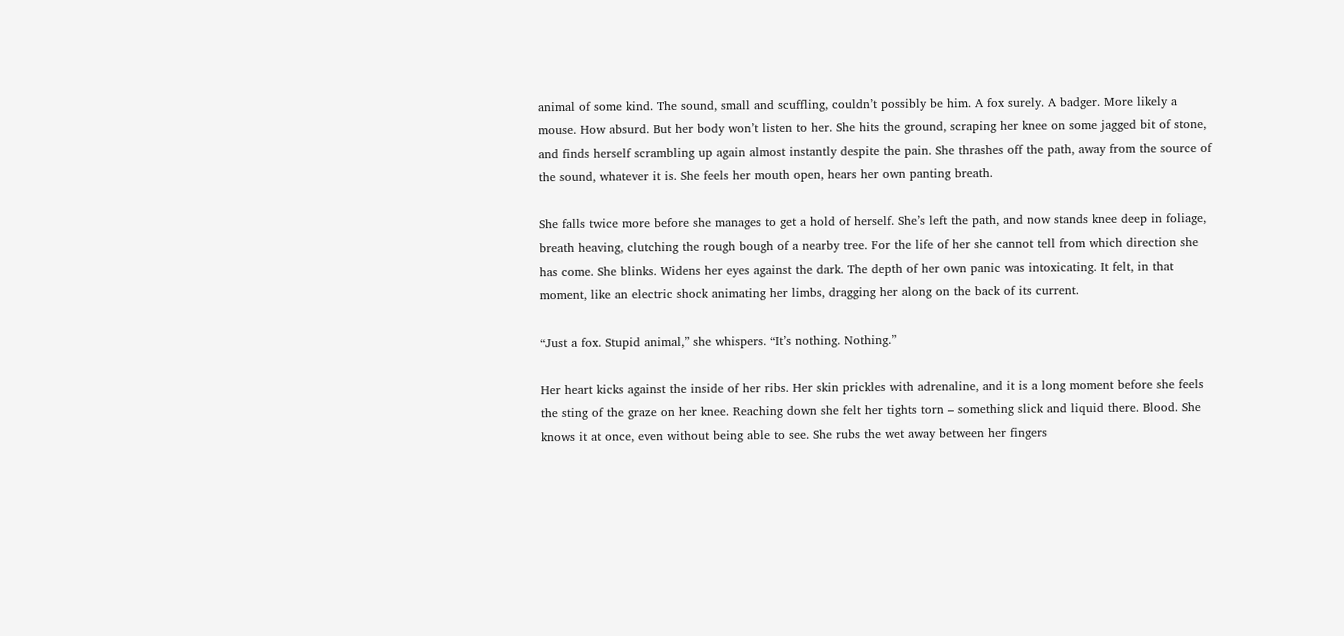animal of some kind. The sound, small and scuffling, couldn’t possibly be him. A fox surely. A badger. More likely a mouse. How absurd. But her body won’t listen to her. She hits the ground, scraping her knee on some jagged bit of stone, and finds herself scrambling up again almost instantly despite the pain. She thrashes off the path, away from the source of the sound, whatever it is. She feels her mouth open, hears her own panting breath.

She falls twice more before she manages to get a hold of herself. She’s left the path, and now stands knee deep in foliage, breath heaving, clutching the rough bough of a nearby tree. For the life of her she cannot tell from which direction she has come. She blinks. Widens her eyes against the dark. The depth of her own panic was intoxicating. It felt, in that moment, like an electric shock animating her limbs, dragging her along on the back of its current.

“Just a fox. Stupid animal,” she whispers. “It’s nothing. Nothing.”

Her heart kicks against the inside of her ribs. Her skin prickles with adrenaline, and it is a long moment before she feels the sting of the graze on her knee. Reaching down she felt her tights torn – something slick and liquid there. Blood. She knows it at once, even without being able to see. She rubs the wet away between her fingers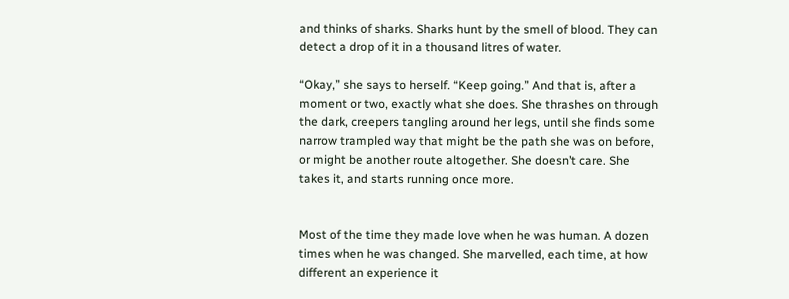and thinks of sharks. Sharks hunt by the smell of blood. They can detect a drop of it in a thousand litres of water.

“Okay,” she says to herself. “Keep going.” And that is, after a moment or two, exactly what she does. She thrashes on through the dark, creepers tangling around her legs, until she finds some narrow trampled way that might be the path she was on before, or might be another route altogether. She doesn’t care. She takes it, and starts running once more.


Most of the time they made love when he was human. A dozen times when he was changed. She marvelled, each time, at how different an experience it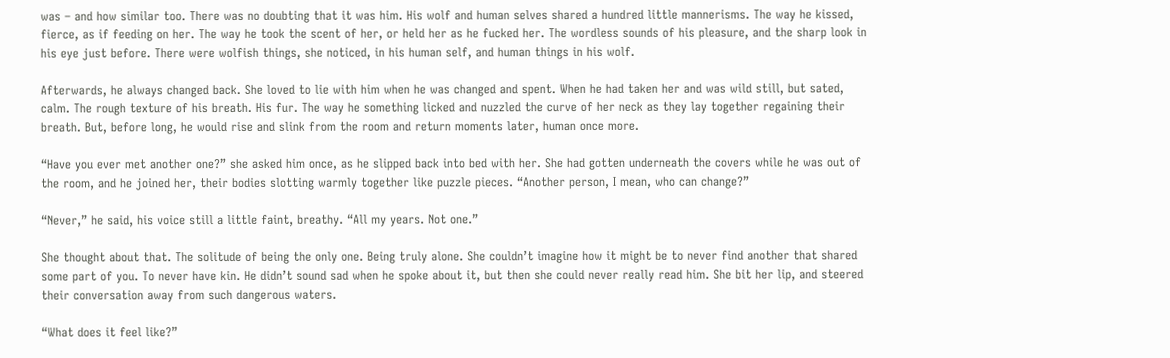was – and how similar too. There was no doubting that it was him. His wolf and human selves shared a hundred little mannerisms. The way he kissed, fierce, as if feeding on her. The way he took the scent of her, or held her as he fucked her. The wordless sounds of his pleasure, and the sharp look in his eye just before. There were wolfish things, she noticed, in his human self, and human things in his wolf.

Afterwards, he always changed back. She loved to lie with him when he was changed and spent. When he had taken her and was wild still, but sated, calm. The rough texture of his breath. His fur. The way he something licked and nuzzled the curve of her neck as they lay together regaining their breath. But, before long, he would rise and slink from the room and return moments later, human once more.

“Have you ever met another one?” she asked him once, as he slipped back into bed with her. She had gotten underneath the covers while he was out of the room, and he joined her, their bodies slotting warmly together like puzzle pieces. “Another person, I mean, who can change?”

“Never,” he said, his voice still a little faint, breathy. “All my years. Not one.”

She thought about that. The solitude of being the only one. Being truly alone. She couldn’t imagine how it might be to never find another that shared some part of you. To never have kin. He didn’t sound sad when he spoke about it, but then she could never really read him. She bit her lip, and steered their conversation away from such dangerous waters.

“What does it feel like?”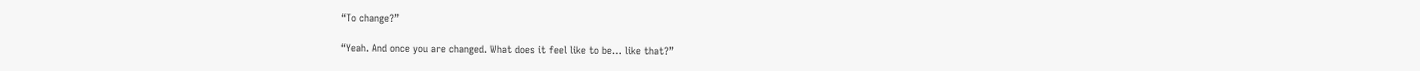“To change?”

“Yeah. And once you are changed. What does it feel like to be… like that?”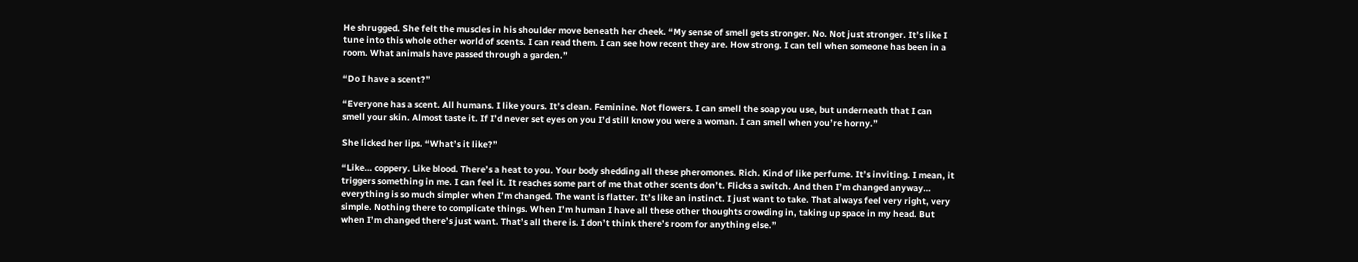He shrugged. She felt the muscles in his shoulder move beneath her cheek. “My sense of smell gets stronger. No. Not just stronger. It’s like I tune into this whole other world of scents. I can read them. I can see how recent they are. How strong. I can tell when someone has been in a room. What animals have passed through a garden.”

“Do I have a scent?”

“Everyone has a scent. All humans. I like yours. It’s clean. Feminine. Not flowers. I can smell the soap you use, but underneath that I can smell your skin. Almost taste it. If I’d never set eyes on you I’d still know you were a woman. I can smell when you’re horny.”

She licked her lips. “What’s it like?”

“Like… coppery. Like blood. There’s a heat to you. Your body shedding all these pheromones. Rich. Kind of like perfume. It’s inviting. I mean, it triggers something in me. I can feel it. It reaches some part of me that other scents don’t. Flicks a switch. And then I’m changed anyway… everything is so much simpler when I’m changed. The want is flatter. It’s like an instinct. I just want to take. That always feel very right, very simple. Nothing there to complicate things. When I’m human I have all these other thoughts crowding in, taking up space in my head. But when I’m changed there’s just want. That’s all there is. I don’t think there’s room for anything else.”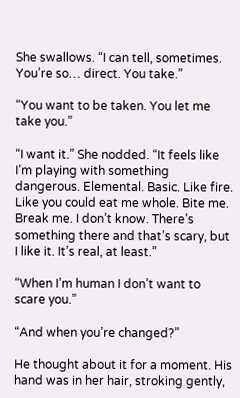She swallows. “I can tell, sometimes. You’re so… direct. You take.”

“You want to be taken. You let me take you.”

“I want it.” She nodded. “It feels like I’m playing with something dangerous. Elemental. Basic. Like fire. Like you could eat me whole. Bite me. Break me. I don’t know. There’s something there and that’s scary, but I like it. It’s real, at least.”

“When I’m human I don’t want to scare you.”

“And when you’re changed?”

He thought about it for a moment. His hand was in her hair, stroking gently,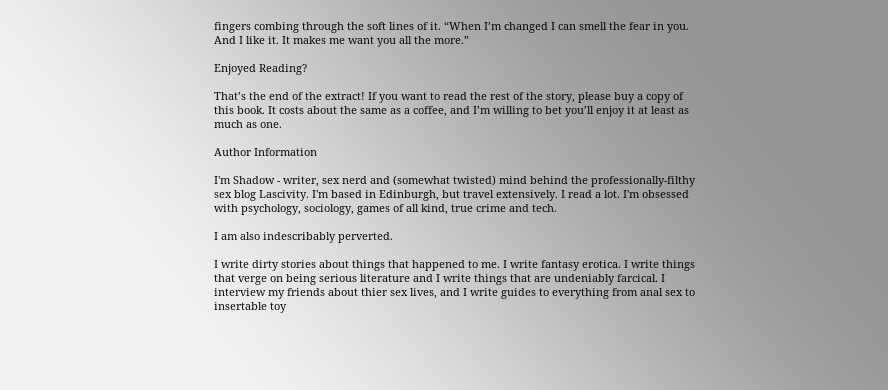fingers combing through the soft lines of it. “When I’m changed I can smell the fear in you. And I like it. It makes me want you all the more.”

Enjoyed Reading?

That’s the end of the extract! If you want to read the rest of the story, please buy a copy of this book. It costs about the same as a coffee, and I’m willing to bet you’ll enjoy it at least as much as one.

Author Information

I'm Shadow - writer, sex nerd and (somewhat twisted) mind behind the professionally-filthy sex blog Lascivity. I'm based in Edinburgh, but travel extensively. I read a lot. I'm obsessed with psychology, sociology, games of all kind, true crime and tech.

I am also indescribably perverted.

I write dirty stories about things that happened to me. I write fantasy erotica. I write things that verge on being serious literature and I write things that are undeniably farcical. I interview my friends about thier sex lives, and I write guides to everything from anal sex to insertable toy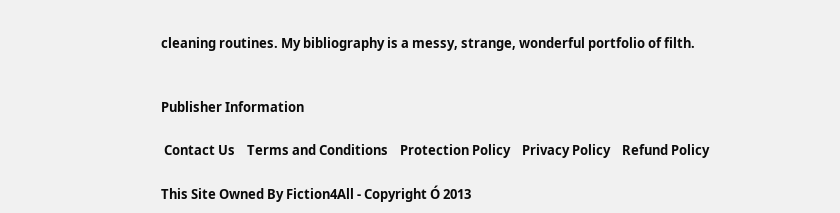cleaning routines. My bibliography is a messy, strange, wonderful portfolio of filth.


Publisher Information

 Contact Us    Terms and Conditions    Protection Policy    Privacy Policy    Refund Policy

This Site Owned By Fiction4All - Copyright Ó 2013